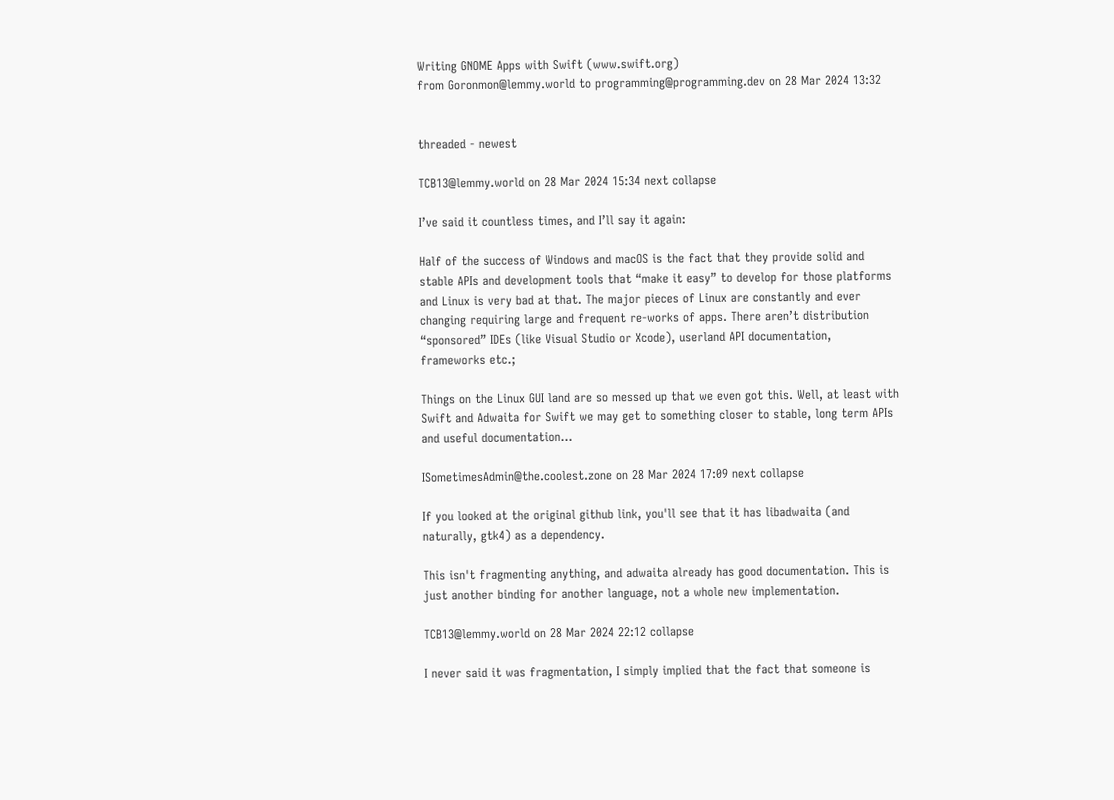Writing GNOME Apps with Swift (www.swift.org)
from Goronmon@lemmy.world to programming@programming.dev on 28 Mar 2024 13:32


threaded - newest

TCB13@lemmy.world on 28 Mar 2024 15:34 next collapse

I’ve said it countless times, and I’ll say it again:

Half of the success of Windows and macOS is the fact that they provide solid and stable APIs and development tools that “make it easy” to develop for those platforms and Linux is very bad at that. The major pieces of Linux are constantly and ever changing requiring large and frequent re-works of apps. There aren’t distribution “sponsored” IDEs (like Visual Studio or Xcode), userland API documentation, frameworks etc.;

Things on the Linux GUI land are so messed up that we even got this. Well, at least with Swift and Adwaita for Swift we may get to something closer to stable, long term APIs and useful documentation…

ISometimesAdmin@the.coolest.zone on 28 Mar 2024 17:09 next collapse

If you looked at the original github link, you'll see that it has libadwaita (and naturally, gtk4) as a dependency.

This isn't fragmenting anything, and adwaita already has good documentation. This is just another binding for another language, not a whole new implementation.

TCB13@lemmy.world on 28 Mar 2024 22:12 collapse

I never said it was fragmentation, I simply implied that the fact that someone is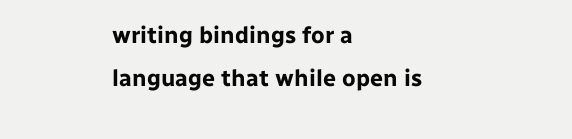writing bindings for a language that while open is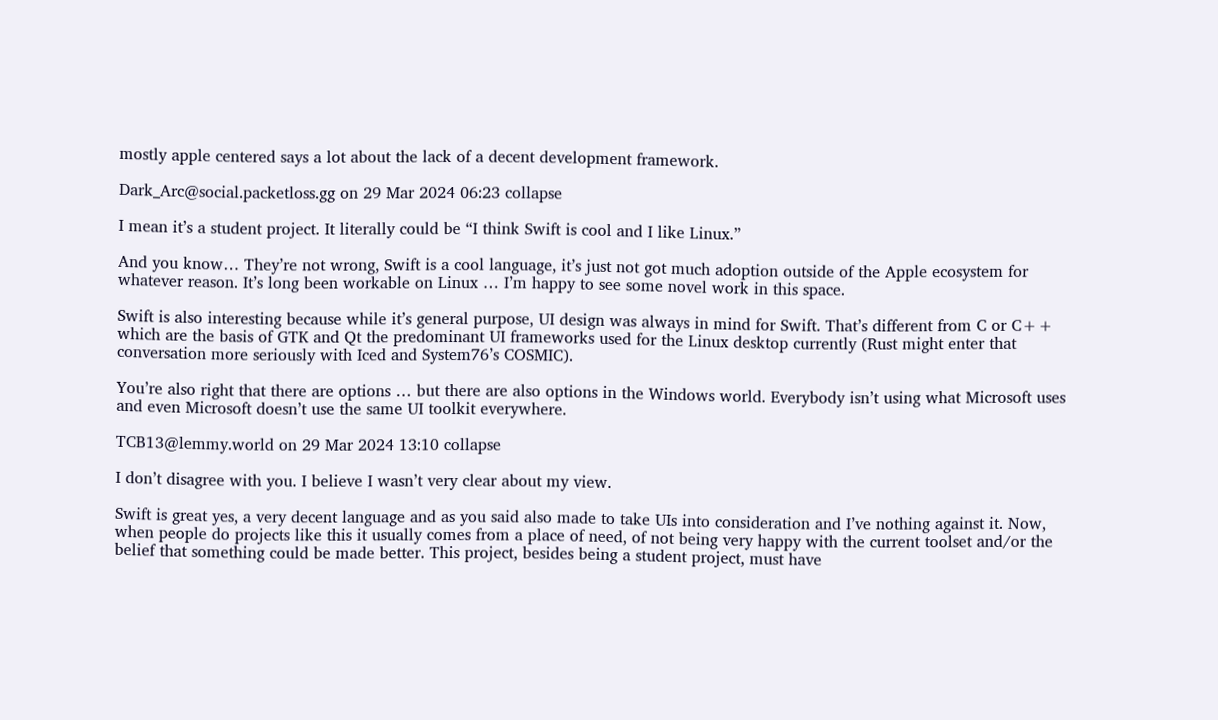mostly apple centered says a lot about the lack of a decent development framework.

Dark_Arc@social.packetloss.gg on 29 Mar 2024 06:23 collapse

I mean it’s a student project. It literally could be “I think Swift is cool and I like Linux.”

And you know… They’re not wrong, Swift is a cool language, it’s just not got much adoption outside of the Apple ecosystem for whatever reason. It’s long been workable on Linux … I’m happy to see some novel work in this space.

Swift is also interesting because while it’s general purpose, UI design was always in mind for Swift. That’s different from C or C++ which are the basis of GTK and Qt the predominant UI frameworks used for the Linux desktop currently (Rust might enter that conversation more seriously with Iced and System76’s COSMIC).

You’re also right that there are options … but there are also options in the Windows world. Everybody isn’t using what Microsoft uses and even Microsoft doesn’t use the same UI toolkit everywhere.

TCB13@lemmy.world on 29 Mar 2024 13:10 collapse

I don’t disagree with you. I believe I wasn’t very clear about my view.

Swift is great yes, a very decent language and as you said also made to take UIs into consideration and I’ve nothing against it. Now, when people do projects like this it usually comes from a place of need, of not being very happy with the current toolset and/or the belief that something could be made better. This project, besides being a student project, must have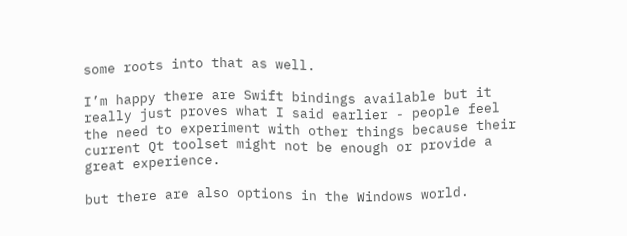some roots into that as well.

I’m happy there are Swift bindings available but it really just proves what I said earlier - people feel the need to experiment with other things because their current Qt toolset might not be enough or provide a great experience.

but there are also options in the Windows world.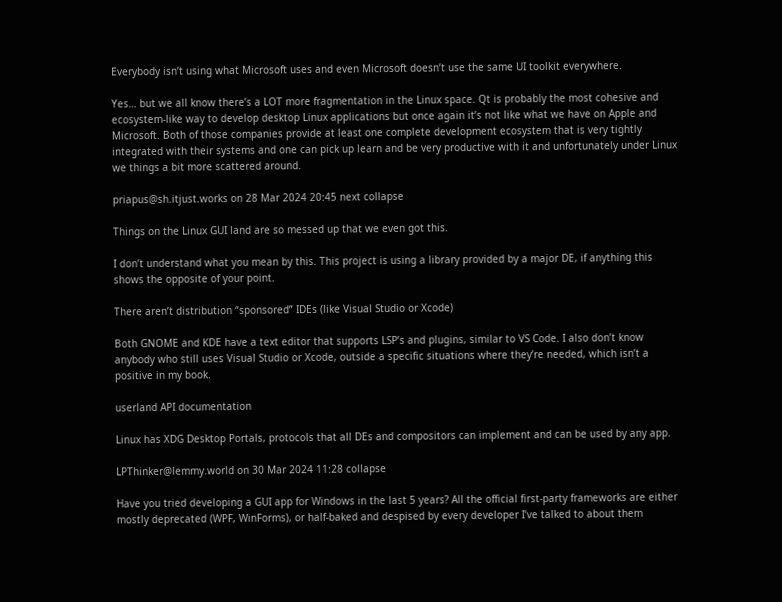Everybody isn’t using what Microsoft uses and even Microsoft doesn’t use the same UI toolkit everywhere.

Yes… but we all know there’s a LOT more fragmentation in the Linux space. Qt is probably the most cohesive and ecosystem-like way to develop desktop Linux applications but once again it’s not like what we have on Apple and Microsoft. Both of those companies provide at least one complete development ecosystem that is very tightly integrated with their systems and one can pick up learn and be very productive with it and unfortunately under Linux we things a bit more scattered around.

priapus@sh.itjust.works on 28 Mar 2024 20:45 next collapse

Things on the Linux GUI land are so messed up that we even got this.

I don’t understand what you mean by this. This project is using a library provided by a major DE, if anything this shows the opposite of your point.

There aren’t distribution “sponsored” IDEs (like Visual Studio or Xcode)

Both GNOME and KDE have a text editor that supports LSP’s and plugins, similar to VS Code. I also don’t know anybody who still uses Visual Studio or Xcode, outside a specific situations where they’re needed, which isn’t a positive in my book.

userland API documentation

Linux has XDG Desktop Portals, protocols that all DEs and compositors can implement and can be used by any app.

LPThinker@lemmy.world on 30 Mar 2024 11:28 collapse

Have you tried developing a GUI app for Windows in the last 5 years? All the official first-party frameworks are either mostly deprecated (WPF, WinForms), or half-baked and despised by every developer I’ve talked to about them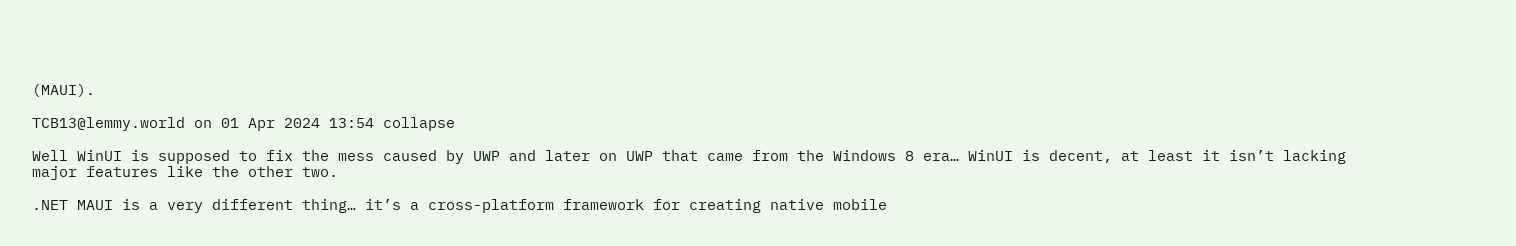(MAUI).

TCB13@lemmy.world on 01 Apr 2024 13:54 collapse

Well WinUI is supposed to fix the mess caused by UWP and later on UWP that came from the Windows 8 era… WinUI is decent, at least it isn’t lacking major features like the other two.

.NET MAUI is a very different thing… it’s a cross-platform framework for creating native mobile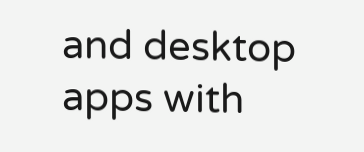and desktop apps with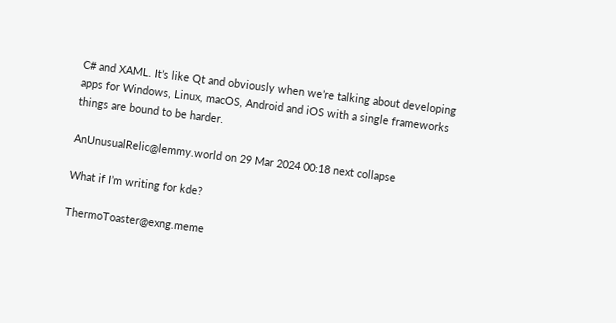C# and XAML. It’s like Qt and obviously when we’re talking about developing apps for Windows, Linux, macOS, Android and iOS with a single frameworks things are bound to be harder.

AnUnusualRelic@lemmy.world on 29 Mar 2024 00:18 next collapse

What if I’m writing for kde?

ThermoToaster@exng.meme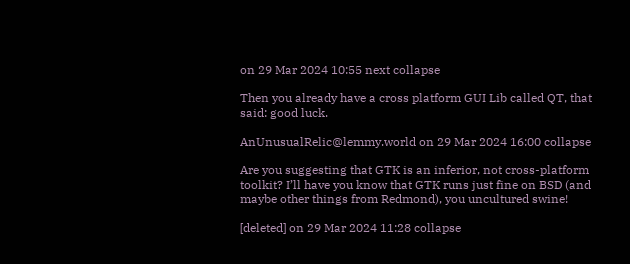on 29 Mar 2024 10:55 next collapse

Then you already have a cross platform GUI Lib called QT, that said: good luck.

AnUnusualRelic@lemmy.world on 29 Mar 2024 16:00 collapse

Are you suggesting that GTK is an inferior, not cross-platform toolkit? I’ll have you know that GTK runs just fine on BSD (and maybe other things from Redmond), you uncultured swine!

[deleted] on 29 Mar 2024 11:28 collapse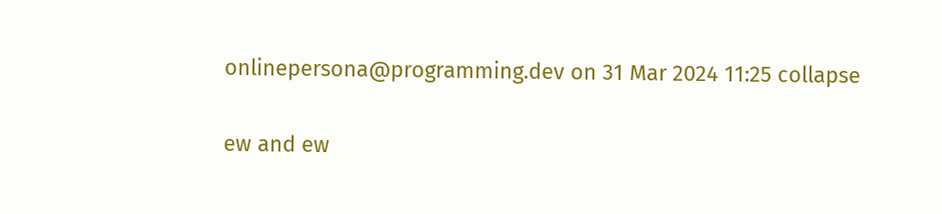onlinepersona@programming.dev on 31 Mar 2024 11:25 collapse

ew and ew